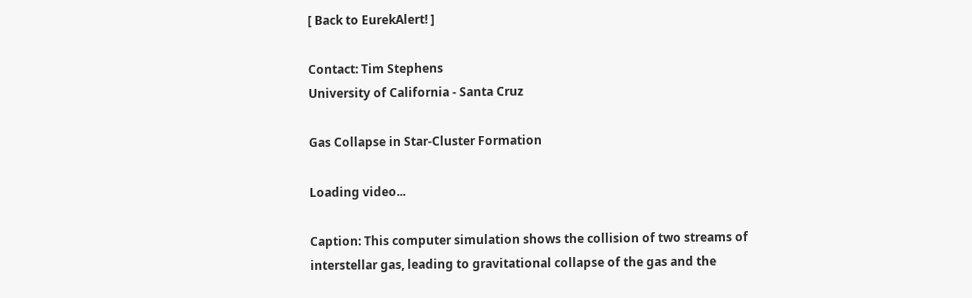[ Back to EurekAlert! ]

Contact: Tim Stephens
University of California - Santa Cruz

Gas Collapse in Star-Cluster Formation

Loading video...

Caption: This computer simulation shows the collision of two streams of interstellar gas, leading to gravitational collapse of the gas and the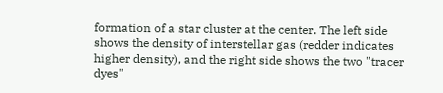formation of a star cluster at the center. The left side shows the density of interstellar gas (redder indicates higher density), and the right side shows the two "tracer dyes"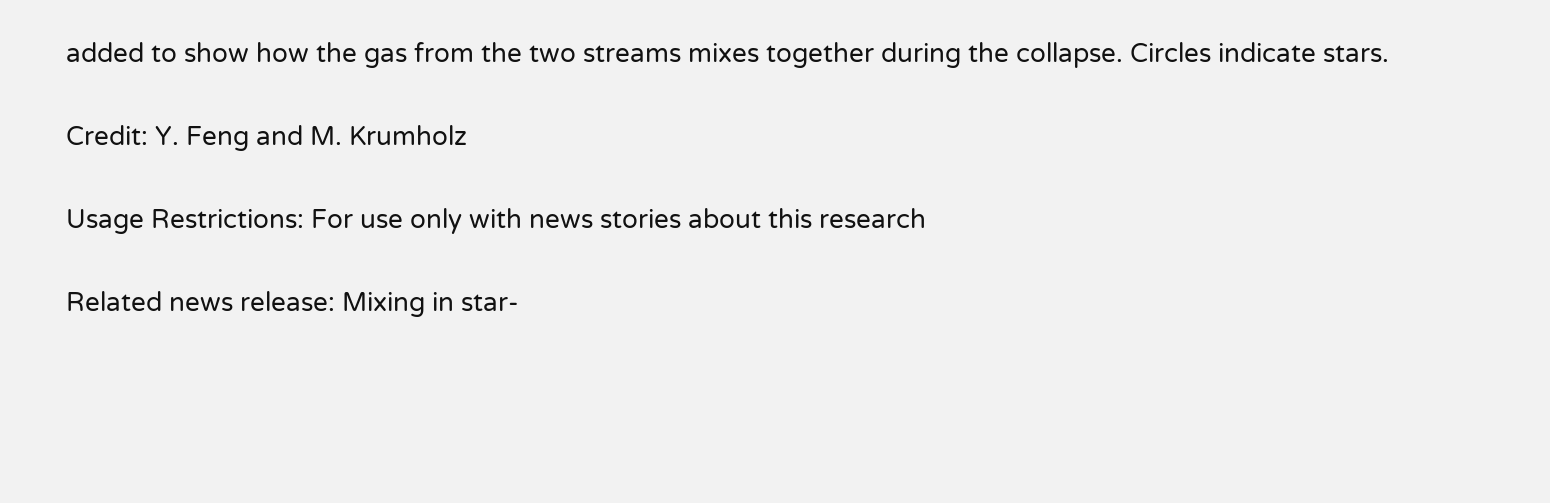added to show how the gas from the two streams mixes together during the collapse. Circles indicate stars.

Credit: Y. Feng and M. Krumholz

Usage Restrictions: For use only with news stories about this research

Related news release: Mixing in star-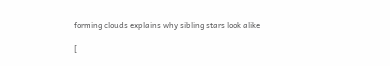forming clouds explains why sibling stars look alike

[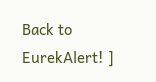Back to EurekAlert! ]